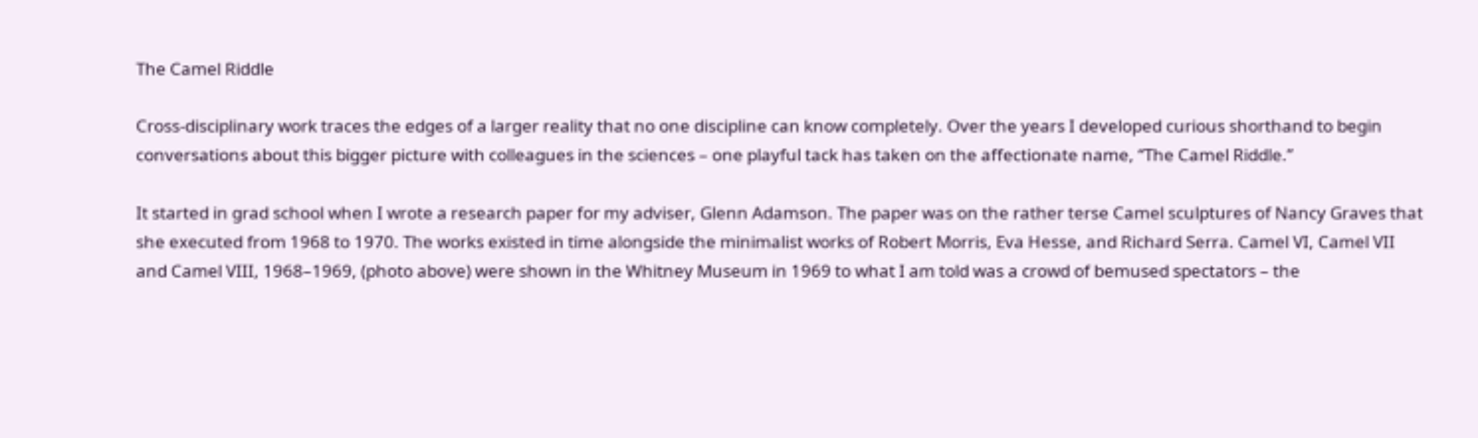The Camel Riddle

Cross-disciplinary work traces the edges of a larger reality that no one discipline can know completely. Over the years I developed curious shorthand to begin conversations about this bigger picture with colleagues in the sciences – one playful tack has taken on the affectionate name, “The Camel Riddle.”

It started in grad school when I wrote a research paper for my adviser, Glenn Adamson. The paper was on the rather terse Camel sculptures of Nancy Graves that she executed from 1968 to 1970. The works existed in time alongside the minimalist works of Robert Morris, Eva Hesse, and Richard Serra. Camel VI, Camel VII and Camel VIII, 1968–1969, (photo above) were shown in the Whitney Museum in 1969 to what I am told was a crowd of bemused spectators – the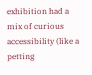exhibition had a mix of curious accessibility (like a petting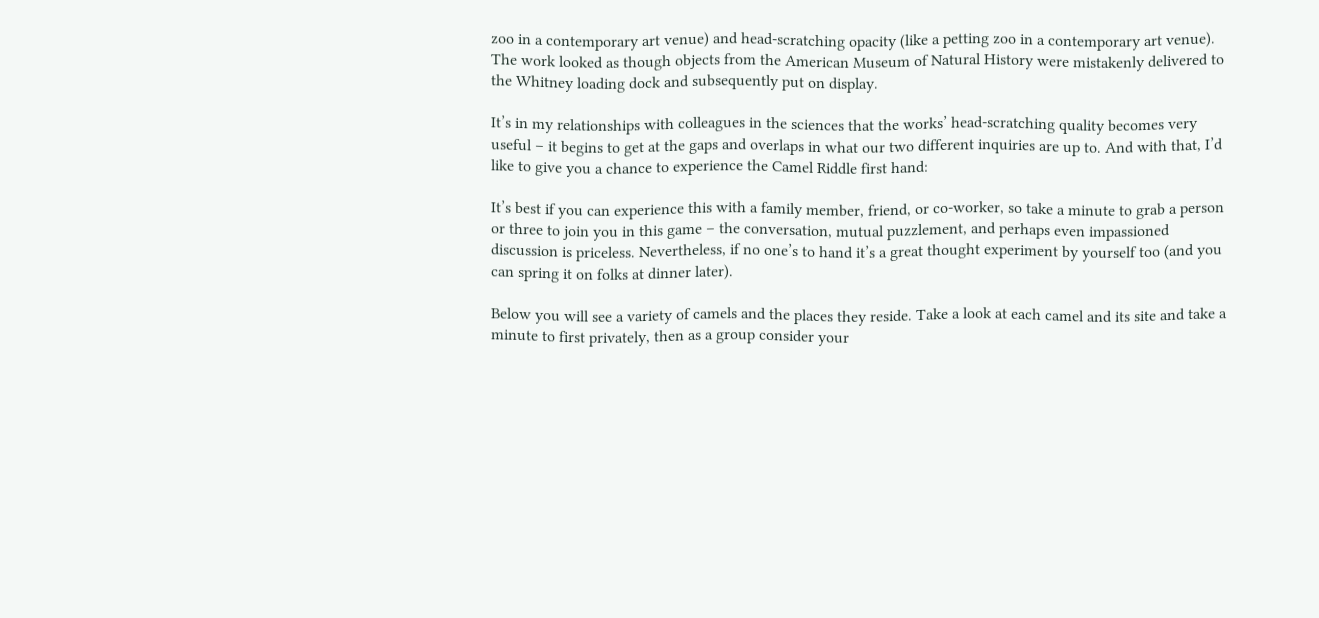zoo in a contemporary art venue) and head-scratching opacity (like a petting zoo in a contemporary art venue). The work looked as though objects from the American Museum of Natural History were mistakenly delivered to the Whitney loading dock and subsequently put on display.

It’s in my relationships with colleagues in the sciences that the works’ head-scratching quality becomes very useful – it begins to get at the gaps and overlaps in what our two different inquiries are up to. And with that, I’d like to give you a chance to experience the Camel Riddle first hand:

It’s best if you can experience this with a family member, friend, or co-worker, so take a minute to grab a person or three to join you in this game – the conversation, mutual puzzlement, and perhaps even impassioned discussion is priceless. Nevertheless, if no one’s to hand it’s a great thought experiment by yourself too (and you can spring it on folks at dinner later).

Below you will see a variety of camels and the places they reside. Take a look at each camel and its site and take a minute to first privately, then as a group consider your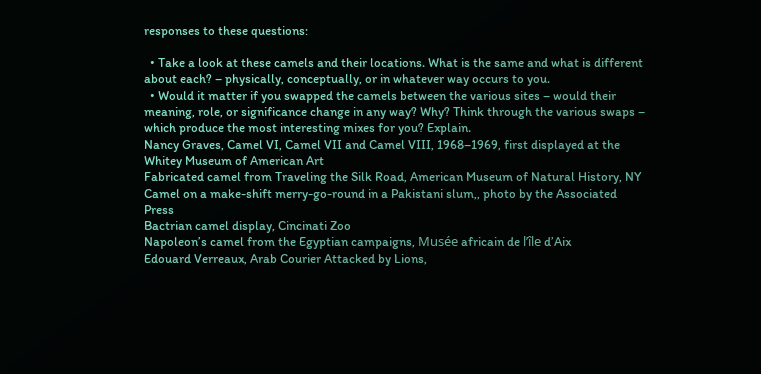responses to these questions:

  • Take a look at these camels and their locations. What is the same and what is different about each? – physically, conceptually, or in whatever way occurs to you.
  • Would it matter if you swapped the camels between the various sites – would their meaning, role, or significance change in any way? Why? Think through the various swaps – which produce the most interesting mixes for you? Explain.
Nancy Graves, Camel VI, Camel VII and Camel VIII, 1968–1969, first displayed at the Whitey Museum of American Art
Fabricated camel from Traveling the Silk Road, American Museum of Natural History, NY
Camel on a make-shift merry-go-round in a Pakistani slum,, photo by the Associated Press
Bactrian camel display, Cincinati Zoo
Napoleon’s camel from the Egyptian campaigns, Musée africain de l’île d’Aix
Edouard Verreaux, Arab Courier Attacked by Lions,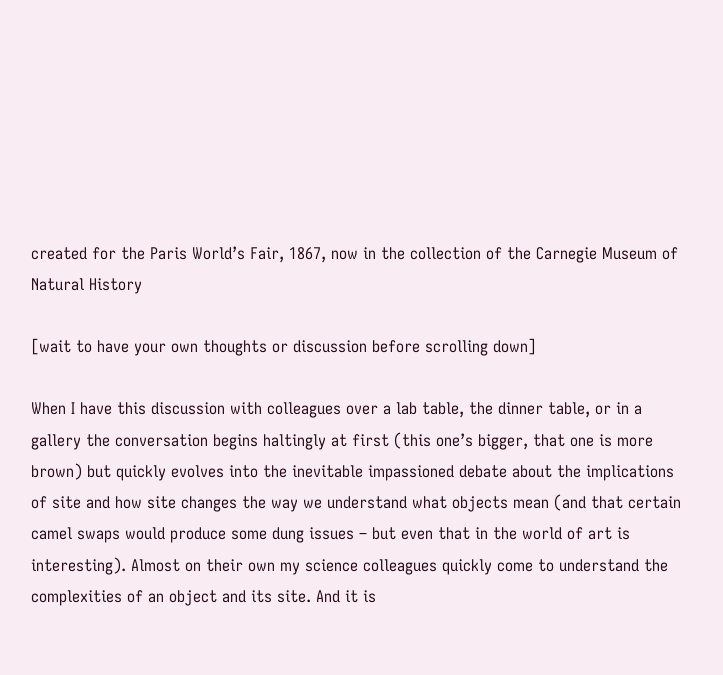created for the Paris World’s Fair, 1867, now in the collection of the Carnegie Museum of Natural History

[wait to have your own thoughts or discussion before scrolling down]

When I have this discussion with colleagues over a lab table, the dinner table, or in a gallery the conversation begins haltingly at first (this one’s bigger, that one is more brown) but quickly evolves into the inevitable impassioned debate about the implications of site and how site changes the way we understand what objects mean (and that certain camel swaps would produce some dung issues – but even that in the world of art is interesting). Almost on their own my science colleagues quickly come to understand the complexities of an object and its site. And it is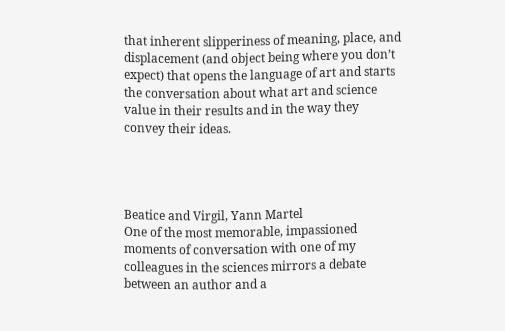that inherent slipperiness of meaning, place, and displacement (and object being where you don’t expect) that opens the language of art and starts the conversation about what art and science value in their results and in the way they convey their ideas.




Beatice and Virgil, Yann Martel
One of the most memorable, impassioned moments of conversation with one of my colleagues in the sciences mirrors a debate between an author and a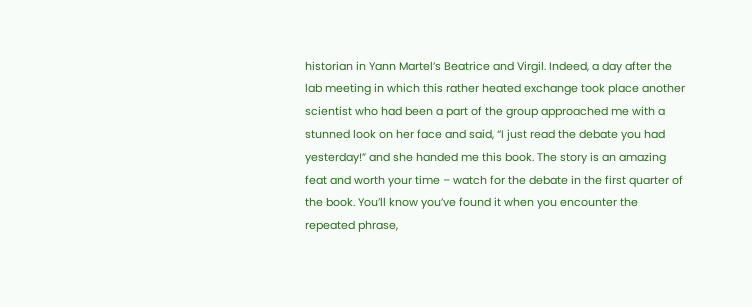historian in Yann Martel’s Beatrice and Virgil. Indeed, a day after the lab meeting in which this rather heated exchange took place another scientist who had been a part of the group approached me with a stunned look on her face and said, “I just read the debate you had yesterday!” and she handed me this book. The story is an amazing feat and worth your time – watch for the debate in the first quarter of the book. You’ll know you’ve found it when you encounter the repeated phrase,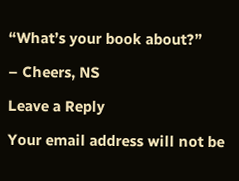“What’s your book about?”

– Cheers, NS

Leave a Reply

Your email address will not be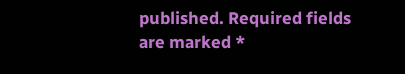published. Required fields are marked *